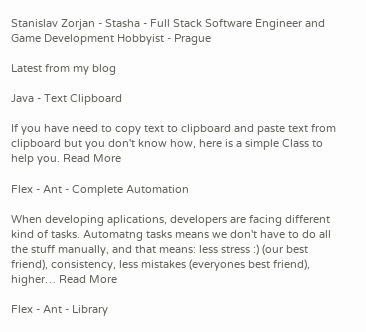Stanislav Zorjan - Stasha - Full Stack Software Engineer and Game Development Hobbyist - Prague

Latest from my blog

Java - Text Clipboard

If you have need to copy text to clipboard and paste text from clipboard but you don't know how, here is a simple Class to help you. Read More

Flex - Ant - Complete Automation

When developing aplications, developers are facing different kind of tasks. Automatng tasks means we don't have to do all the stuff manually, and that means: less stress :) (our best friend), consistency, less mistakes (everyones best friend), higher… Read More

Flex - Ant - Library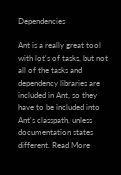Dependencies

Ant is a really great tool with lot's of tasks, but not all of the tasks and dependency libraries are included in Ant, so they have to be included into Ant's classpath, unless documentation states different. Read More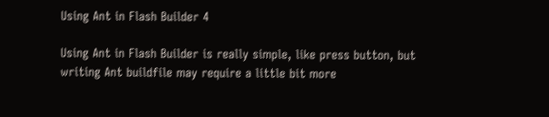Using Ant in Flash Builder 4

Using Ant in Flash Builder is really simple, like press button, but writing Ant buildfile may require a little bit more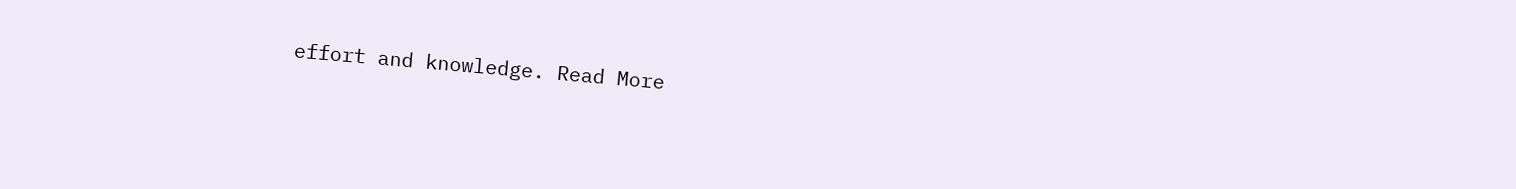effort and knowledge. Read More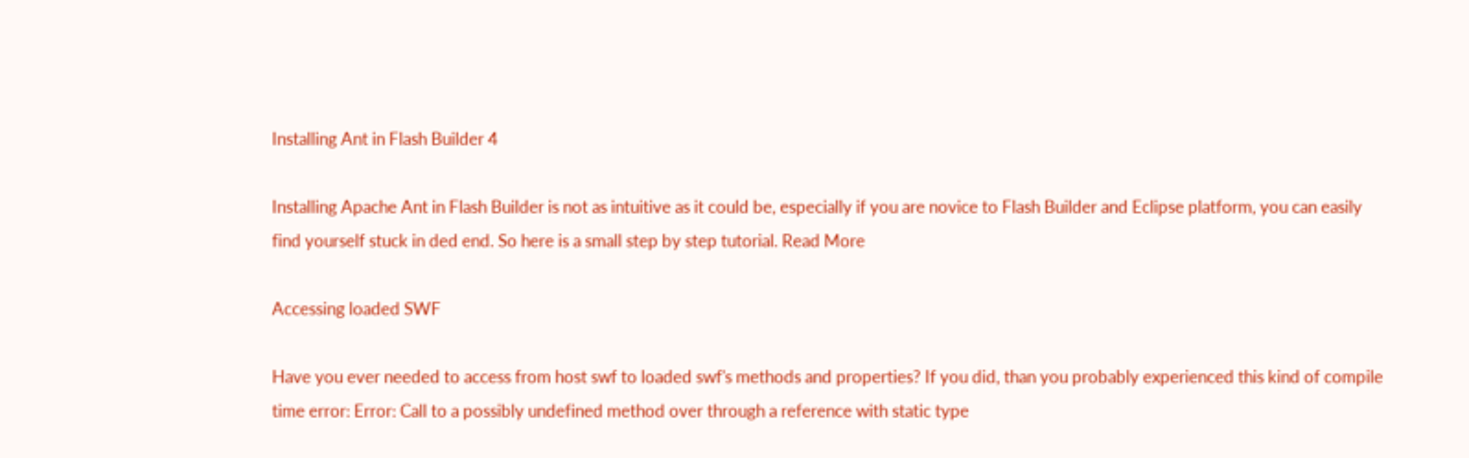Installing Ant in Flash Builder 4

Installing Apache Ant in Flash Builder is not as intuitive as it could be, especially if you are novice to Flash Builder and Eclipse platform, you can easily find yourself stuck in ded end. So here is a small step by step tutorial. Read More

Accessing loaded SWF

Have you ever needed to access from host swf to loaded swf's methods and properties? If you did, than you probably experienced this kind of compile time error: Error: Call to a possibly undefined method over through a reference with static type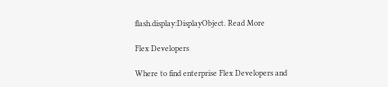flash.display:DisplayObject. Read More

Flex Developers

Where to find enterprise Flex Developers and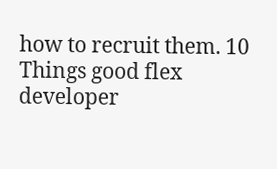how to recruit them. 10 Things good flex developer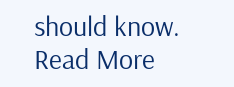should know. Read More